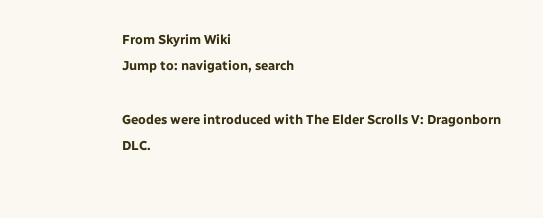From Skyrim Wiki
Jump to: navigation, search

Geodes were introduced with The Elder Scrolls V: Dragonborn DLC.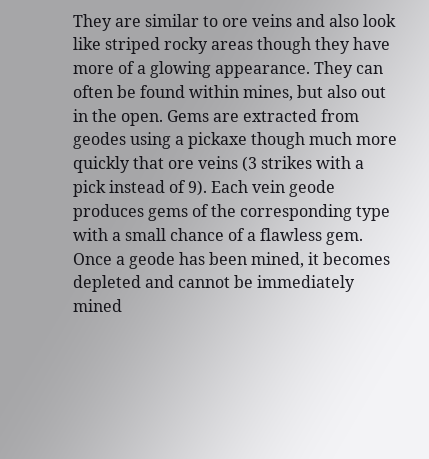They are similar to ore veins and also look like striped rocky areas though they have more of a glowing appearance. They can often be found within mines, but also out in the open. Gems are extracted from geodes using a pickaxe though much more quickly that ore veins (3 strikes with a pick instead of 9). Each vein geode produces gems of the corresponding type with a small chance of a flawless gem. Once a geode has been mined, it becomes depleted and cannot be immediately mined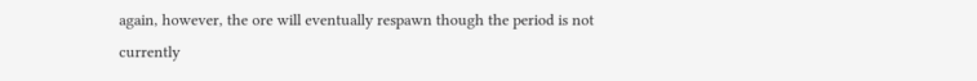again, however, the ore will eventually respawn though the period is not currently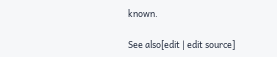known.

See also[edit | edit source]